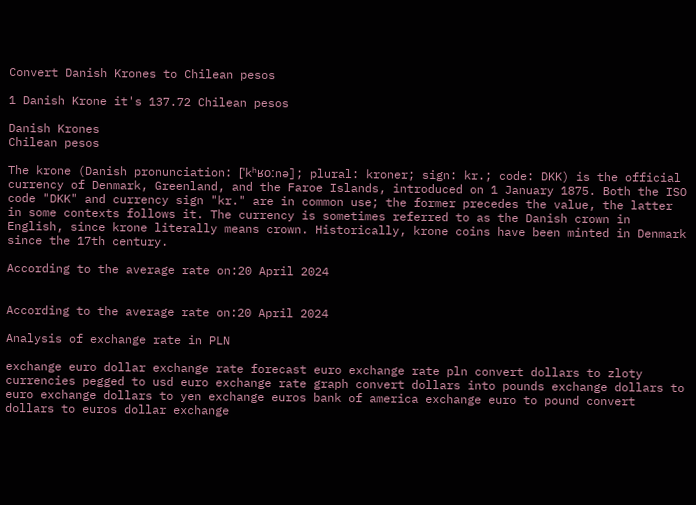Convert Danish Krones to Chilean pesos

1 Danish Krone it's 137.72 Chilean pesos

Danish Krones
Chilean pesos

The krone (Danish pronunciation: [ˈkʰʁoːnə]; plural: kroner; sign: kr.; code: DKK) is the official currency of Denmark, Greenland, and the Faroe Islands, introduced on 1 January 1875. Both the ISO code "DKK" and currency sign "kr." are in common use; the former precedes the value, the latter in some contexts follows it. The currency is sometimes referred to as the Danish crown in English, since krone literally means crown. Historically, krone coins have been minted in Denmark since the 17th century.

According to the average rate on:20 April 2024


According to the average rate on:20 April 2024

Analysis of exchange rate in PLN

exchange euro dollar exchange rate forecast euro exchange rate pln convert dollars to zloty currencies pegged to usd euro exchange rate graph convert dollars into pounds exchange dollars to euro exchange dollars to yen exchange euros bank of america exchange euro to pound convert dollars to euros dollar exchange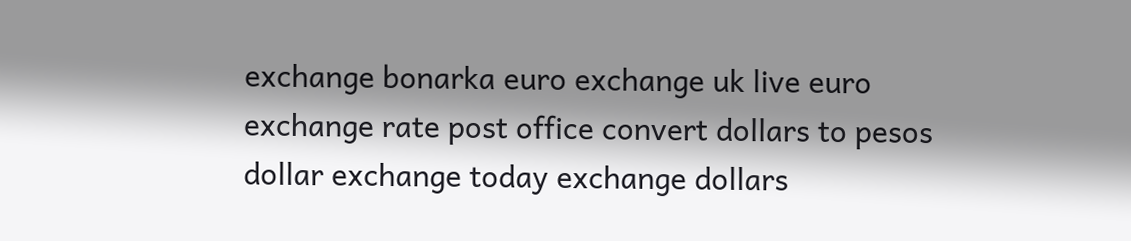exchange bonarka euro exchange uk live euro exchange rate post office convert dollars to pesos dollar exchange today exchange dollars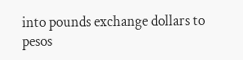into pounds exchange dollars to pesos